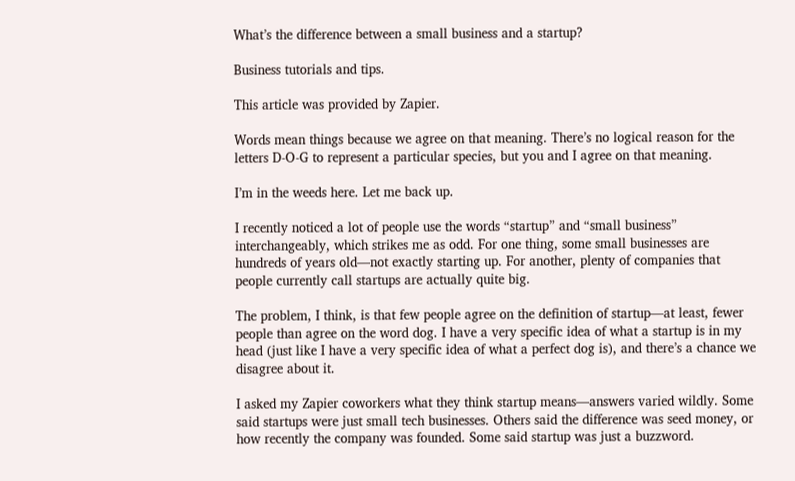What’s the difference between a small business and a startup?

Business tutorials and tips.

This article was provided by Zapier.

Words mean things because we agree on that meaning. There’s no logical reason for the letters D-O-G to represent a particular species, but you and I agree on that meaning.

I’m in the weeds here. Let me back up.

I recently noticed a lot of people use the words “startup” and “small business” interchangeably, which strikes me as odd. For one thing, some small businesses are hundreds of years old—not exactly starting up. For another, plenty of companies that people currently call startups are actually quite big.

The problem, I think, is that few people agree on the definition of startup—at least, fewer people than agree on the word dog. I have a very specific idea of what a startup is in my head (just like I have a very specific idea of what a perfect dog is), and there’s a chance we disagree about it.

I asked my Zapier coworkers what they think startup means—answers varied wildly. Some said startups were just small tech businesses. Others said the difference was seed money, or how recently the company was founded. Some said startup was just a buzzword.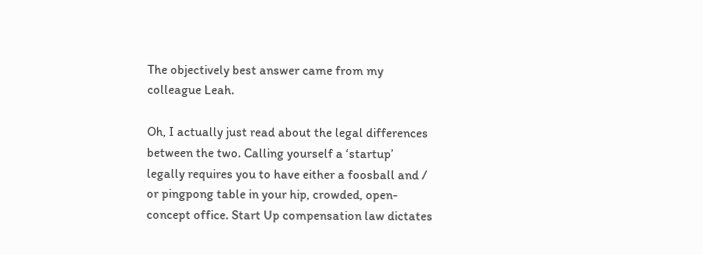The objectively best answer came from my colleague Leah.

Oh, I actually just read about the legal differences between the two. Calling yourself a ‘startup’ legally requires you to have either a foosball and / or pingpong table in your hip, crowded, open-concept office. Start Up compensation law dictates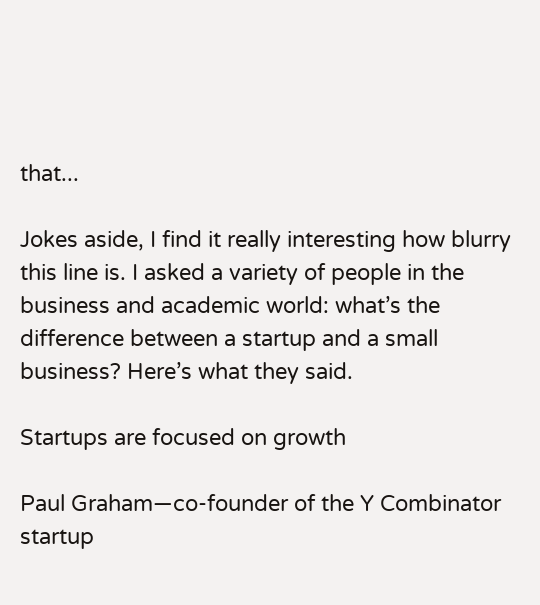that...

Jokes aside, I find it really interesting how blurry this line is. I asked a variety of people in the business and academic world: what’s the difference between a startup and a small business? Here’s what they said.

Startups are focused on growth

Paul Graham—co-founder of the Y Combinator startup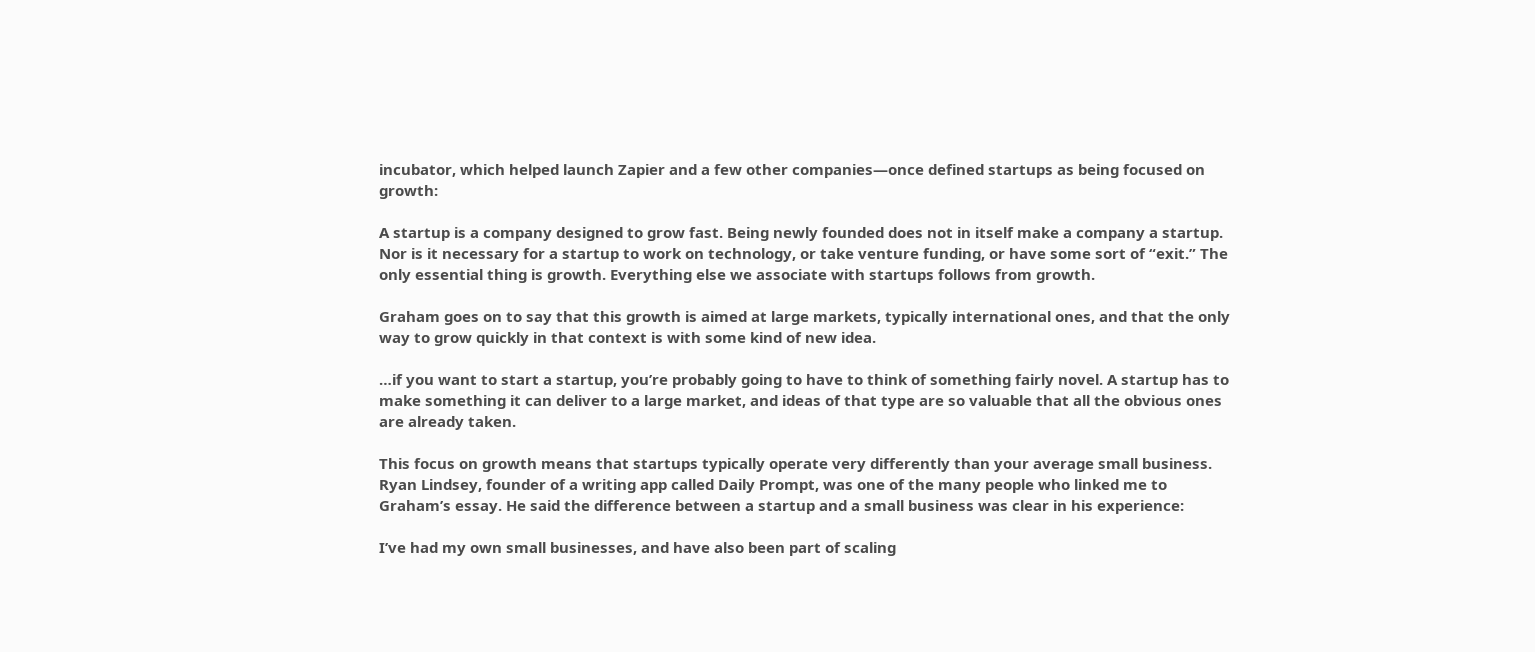incubator, which helped launch Zapier and a few other companies—once defined startups as being focused on growth:

A startup is a company designed to grow fast. Being newly founded does not in itself make a company a startup. Nor is it necessary for a startup to work on technology, or take venture funding, or have some sort of “exit.” The only essential thing is growth. Everything else we associate with startups follows from growth.

Graham goes on to say that this growth is aimed at large markets, typically international ones, and that the only way to grow quickly in that context is with some kind of new idea.

…if you want to start a startup, you’re probably going to have to think of something fairly novel. A startup has to make something it can deliver to a large market, and ideas of that type are so valuable that all the obvious ones are already taken.

This focus on growth means that startups typically operate very differently than your average small business. Ryan Lindsey, founder of a writing app called Daily Prompt, was one of the many people who linked me to Graham’s essay. He said the difference between a startup and a small business was clear in his experience:

I’ve had my own small businesses, and have also been part of scaling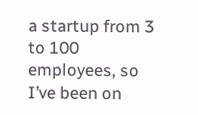a startup from 3 to 100 employees, so I’ve been on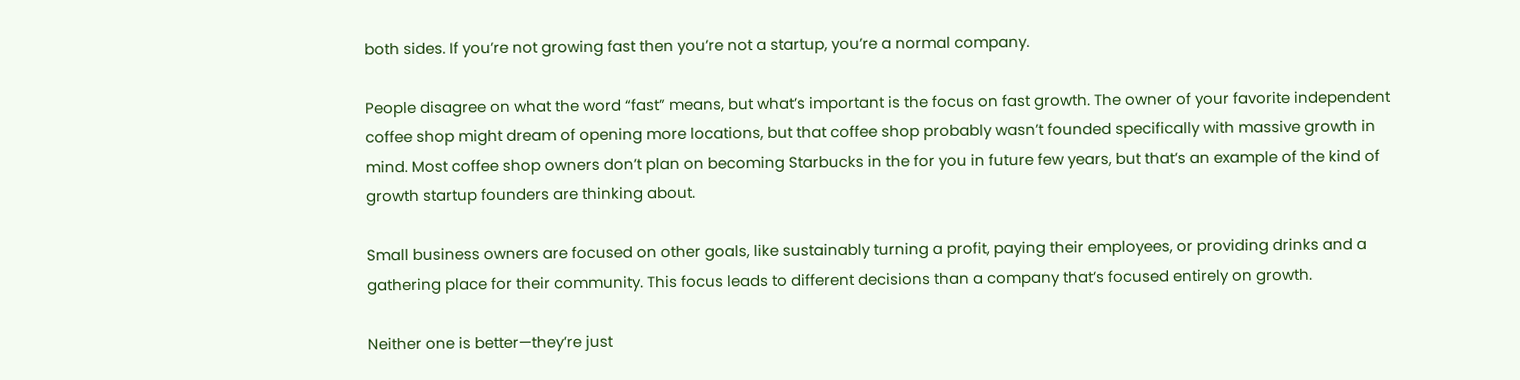both sides. If you’re not growing fast then you’re not a startup, you’re a normal company.

People disagree on what the word “fast” means, but what’s important is the focus on fast growth. The owner of your favorite independent coffee shop might dream of opening more locations, but that coffee shop probably wasn’t founded specifically with massive growth in mind. Most coffee shop owners don’t plan on becoming Starbucks in the for you in future few years, but that’s an example of the kind of growth startup founders are thinking about.

Small business owners are focused on other goals, like sustainably turning a profit, paying their employees, or providing drinks and a gathering place for their community. This focus leads to different decisions than a company that’s focused entirely on growth.

Neither one is better—they’re just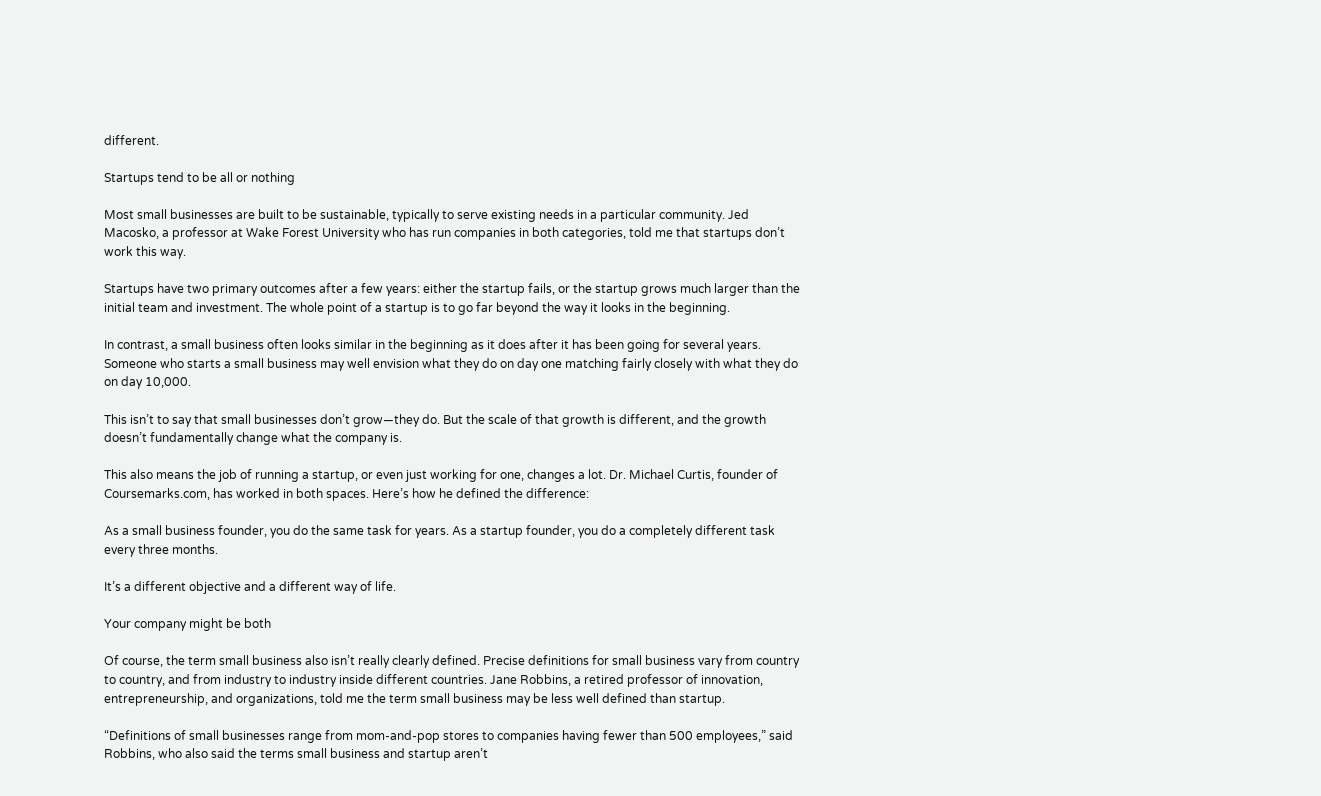different.

Startups tend to be all or nothing

Most small businesses are built to be sustainable, typically to serve existing needs in a particular community. Jed Macosko, a professor at Wake Forest University who has run companies in both categories, told me that startups don’t work this way.

Startups have two primary outcomes after a few years: either the startup fails, or the startup grows much larger than the initial team and investment. The whole point of a startup is to go far beyond the way it looks in the beginning.

In contrast, a small business often looks similar in the beginning as it does after it has been going for several years. Someone who starts a small business may well envision what they do on day one matching fairly closely with what they do on day 10,000.

This isn’t to say that small businesses don’t grow—they do. But the scale of that growth is different, and the growth doesn’t fundamentally change what the company is.

This also means the job of running a startup, or even just working for one, changes a lot. Dr. Michael Curtis, founder of Coursemarks.com, has worked in both spaces. Here’s how he defined the difference:

As a small business founder, you do the same task for years. As a startup founder, you do a completely different task every three months.

It’s a different objective and a different way of life.

Your company might be both

Of course, the term small business also isn’t really clearly defined. Precise definitions for small business vary from country to country, and from industry to industry inside different countries. Jane Robbins, a retired professor of innovation, entrepreneurship, and organizations, told me the term small business may be less well defined than startup.

“Definitions of small businesses range from mom-and-pop stores to companies having fewer than 500 employees,” said Robbins, who also said the terms small business and startup aren’t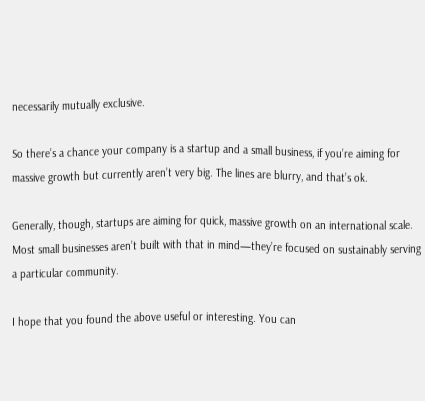necessarily mutually exclusive.

So there’s a chance your company is a startup and a small business, if you’re aiming for massive growth but currently aren’t very big. The lines are blurry, and that’s ok.

Generally, though, startups are aiming for quick, massive growth on an international scale. Most small businesses aren’t built with that in mind—they’re focused on sustainably serving a particular community.

I hope that you found the above useful or interesting. You can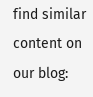find similar content on our blog: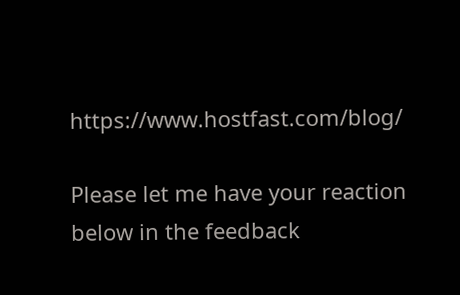https://www.hostfast.com/blog/

Please let me have your reaction below in the feedback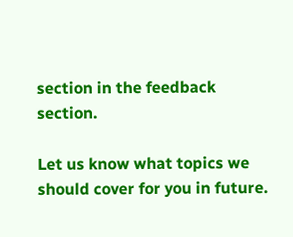section in the feedback section.

Let us know what topics we should cover for you in future.